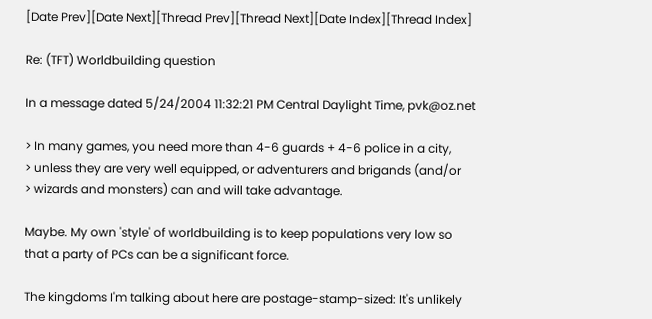[Date Prev][Date Next][Thread Prev][Thread Next][Date Index][Thread Index]

Re: (TFT) Worldbuilding question

In a message dated 5/24/2004 11:32:21 PM Central Daylight Time, pvk@oz.net

> In many games, you need more than 4-6 guards + 4-6 police in a city,
> unless they are very well equipped, or adventurers and brigands (and/or
> wizards and monsters) can and will take advantage.

Maybe. My own 'style' of worldbuilding is to keep populations very low so
that a party of PCs can be a significant force.

The kingdoms I'm talking about here are postage-stamp-sized: It's unlikely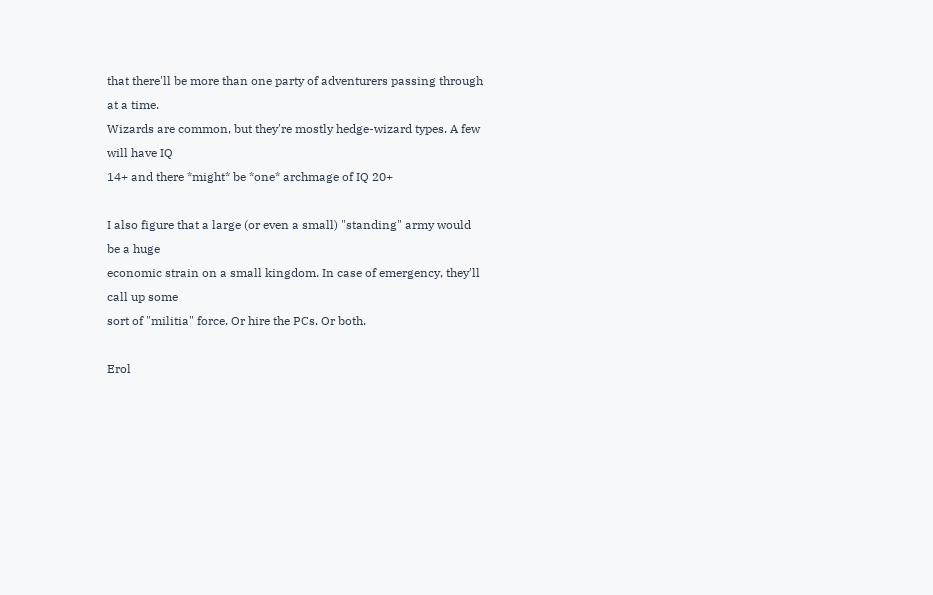that there'll be more than one party of adventurers passing through at a time.
Wizards are common, but they're mostly hedge-wizard types. A few will have IQ
14+ and there *might* be *one* archmage of IQ 20+

I also figure that a large (or even a small) "standing" army would be a huge
economic strain on a small kingdom. In case of emergency, they'll call up some
sort of "militia" force. Or hire the PCs. Or both.

Erol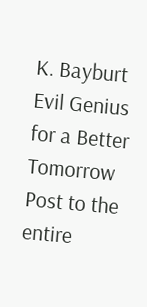K. Bayburt
Evil Genius for a Better Tomorrow
Post to the entire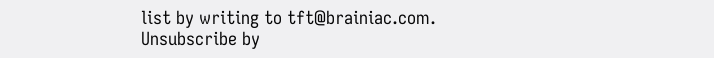list by writing to tft@brainiac.com.
Unsubscribe by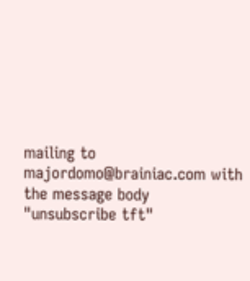mailing to majordomo@brainiac.com with the message body
"unsubscribe tft"